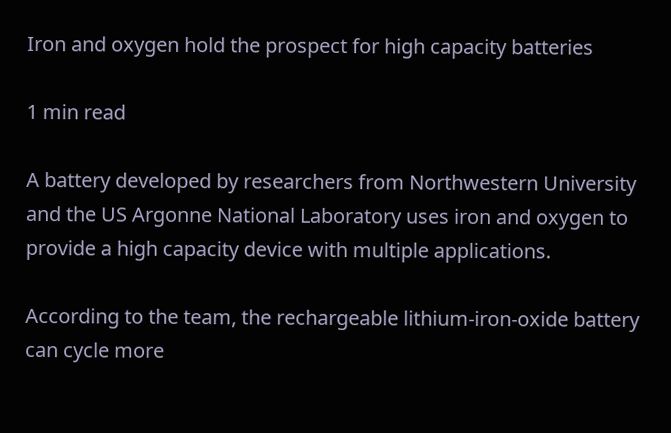Iron and oxygen hold the prospect for high capacity batteries

1 min read

A battery developed by researchers from Northwestern University and the US Argonne National Laboratory uses iron and oxygen to provide a high capacity device with multiple applications.

According to the team, the rechargeable lithium-iron-oxide battery can cycle more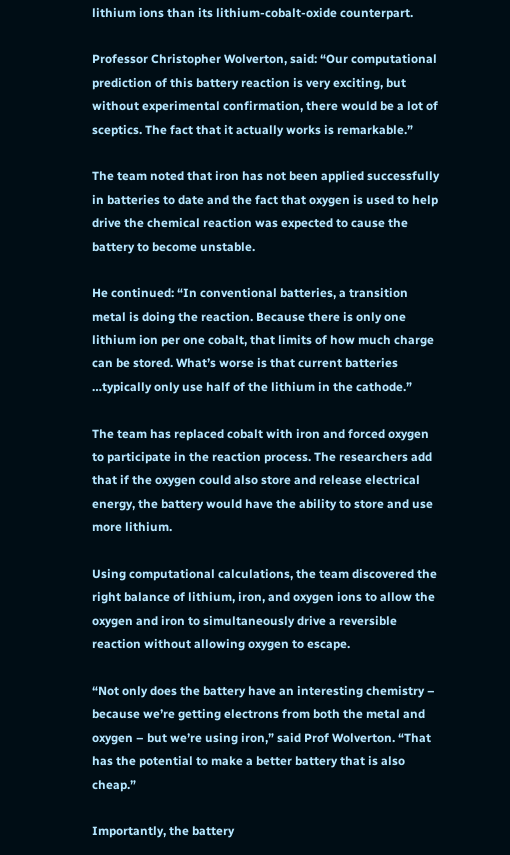lithium ions than its lithium-cobalt-oxide counterpart.

Professor Christopher Wolverton, said: “Our computational prediction of this battery reaction is very exciting, but without experimental confirmation, there would be a lot of sceptics. The fact that it actually works is remarkable.”

The team noted that iron has not been applied successfully in batteries to date and the fact that oxygen is used to help drive the chemical reaction was expected to cause the battery to become unstable.

He continued: “In conventional batteries, a transition metal is doing the reaction. Because there is only one lithium ion per one cobalt, that limits of how much charge can be stored. What’s worse is that current batteries …typically only use half of the lithium in the cathode.”

The team has replaced cobalt with iron and forced oxygen to participate in the reaction process. The researchers add that if the oxygen could also store and release electrical energy, the battery would have the ability to store and use more lithium.

Using computational calculations, the team discovered the right balance of lithium, iron, and oxygen ions to allow the oxygen and iron to simultaneously drive a reversible reaction without allowing oxygen to escape.

“Not only does the battery have an interesting chemistry – because we’re getting electrons from both the metal and oxygen – but we’re using iron,” said Prof Wolverton. “That has the potential to make a better battery that is also cheap.”

Importantly, the battery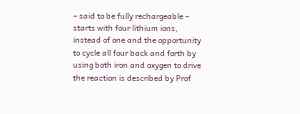– said to be fully rechargeable – starts with four lithium ions, instead of one and the opportunity to cycle all four back and forth by using both iron and oxygen to drive the reaction is described by Prof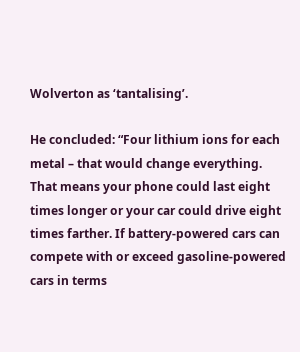Wolverton as ‘tantalising’.

He concluded: “Four lithium ions for each metal – that would change everything. That means your phone could last eight times longer or your car could drive eight times farther. If battery-powered cars can compete with or exceed gasoline-powered cars in terms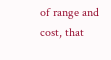of range and cost, that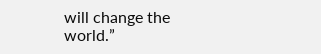will change the world.”